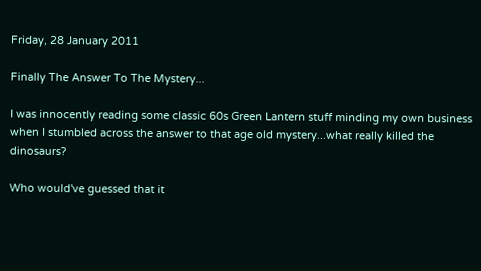Friday, 28 January 2011

Finally The Answer To The Mystery...

I was innocently reading some classic 60s Green Lantern stuff minding my own business when I stumbled across the answer to that age old mystery...what really killed the dinosaurs?

Who would've guessed that it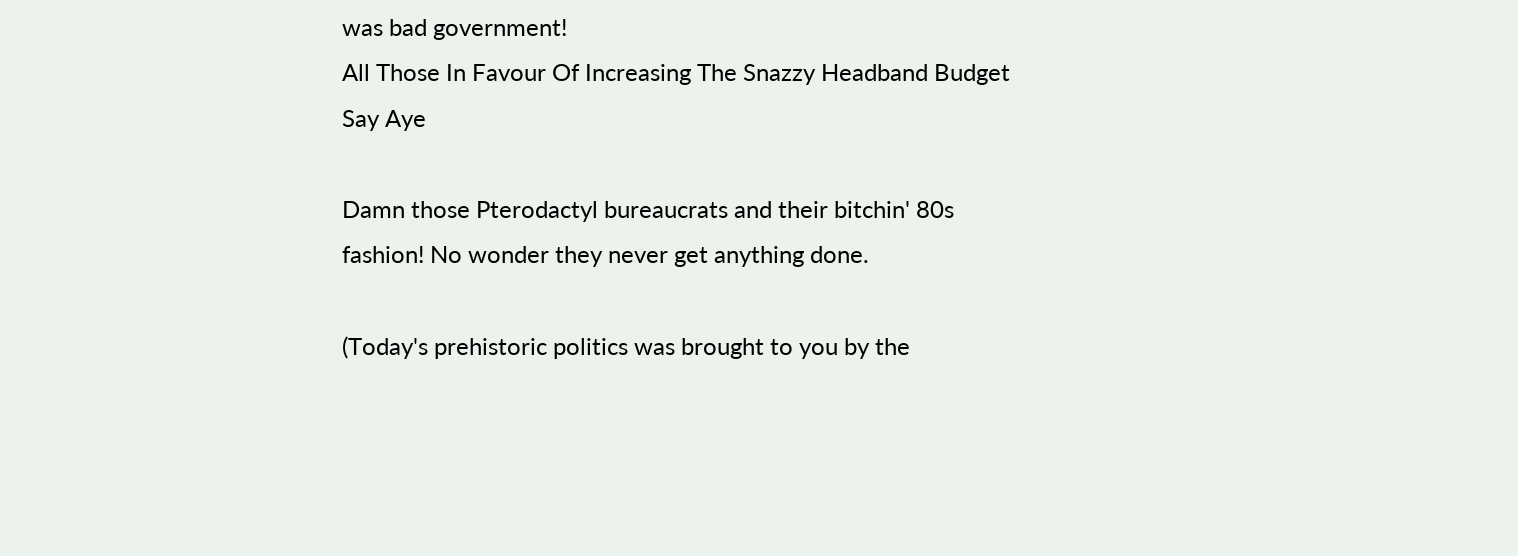was bad government!
All Those In Favour Of Increasing The Snazzy Headband Budget Say Aye

Damn those Pterodactyl bureaucrats and their bitchin' 80s fashion! No wonder they never get anything done.

(Today's prehistoric politics was brought to you by the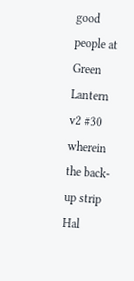good people at Green Lantern v2 #30 wherein the back-up strip Hal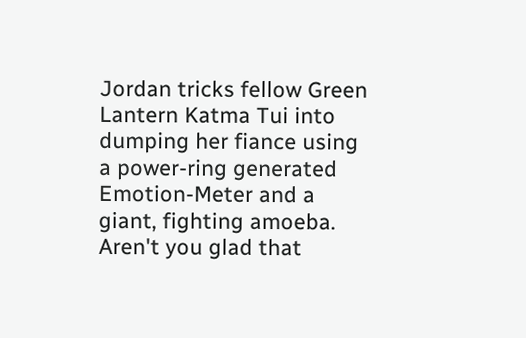Jordan tricks fellow Green Lantern Katma Tui into dumping her fiance using a power-ring generated Emotion-Meter and a giant, fighting amoeba. Aren't you glad that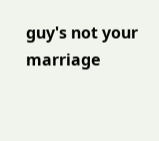guy's not your marriage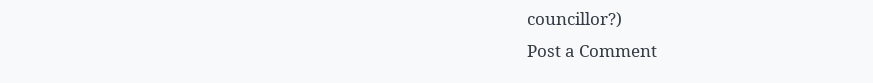councillor?)
Post a Comment